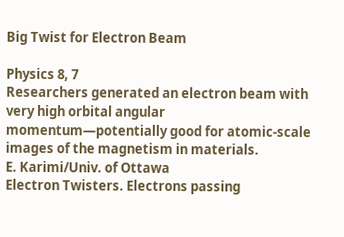Big Twist for Electron Beam

Physics 8, 7
Researchers generated an electron beam with very high orbital angular momentum—potentially good for atomic-scale images of the magnetism in materials.
E. Karimi/Univ. of Ottawa
Electron Twisters. Electrons passing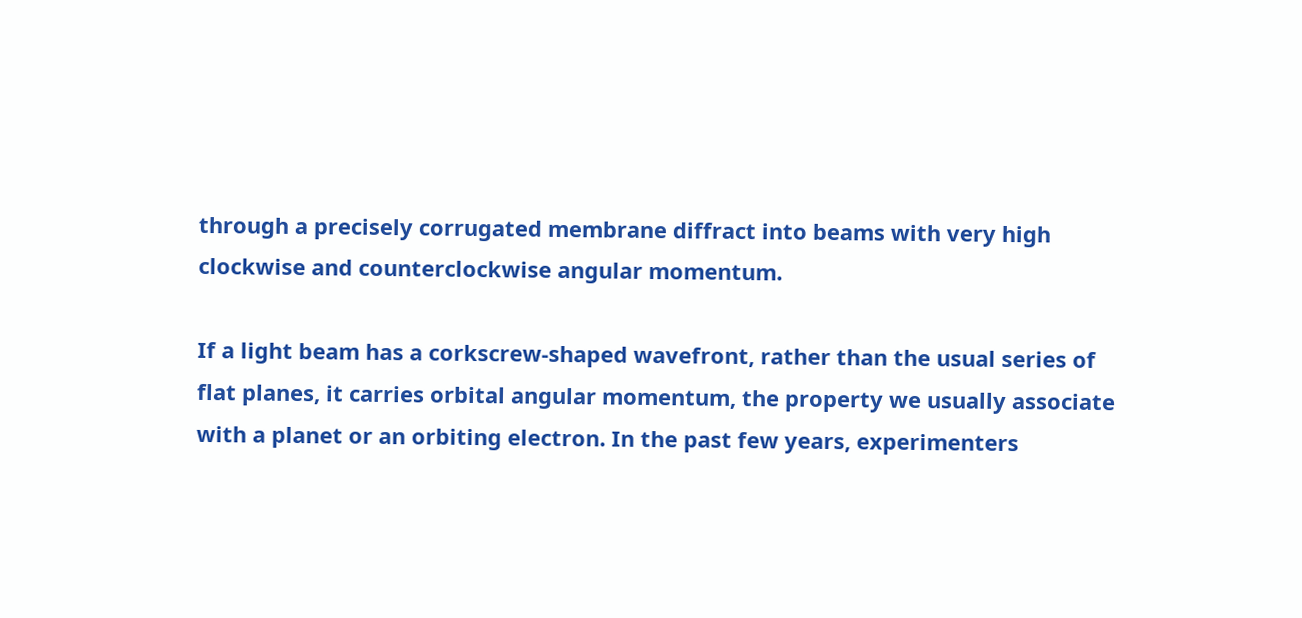through a precisely corrugated membrane diffract into beams with very high clockwise and counterclockwise angular momentum.

If a light beam has a corkscrew-shaped wavefront, rather than the usual series of flat planes, it carries orbital angular momentum, the property we usually associate with a planet or an orbiting electron. In the past few years, experimenters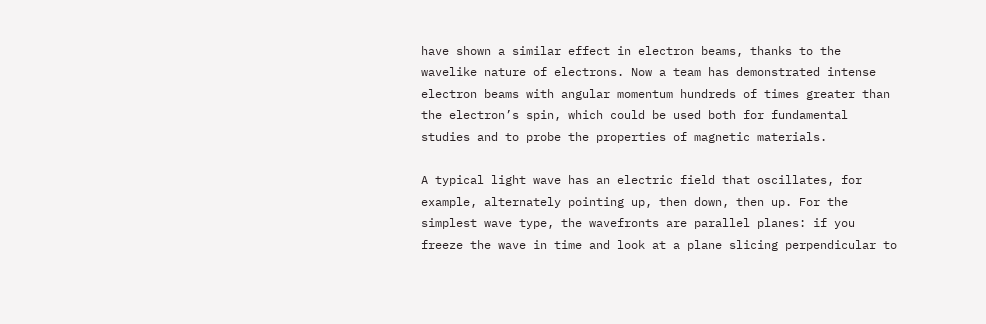have shown a similar effect in electron beams, thanks to the wavelike nature of electrons. Now a team has demonstrated intense electron beams with angular momentum hundreds of times greater than the electron’s spin, which could be used both for fundamental studies and to probe the properties of magnetic materials.

A typical light wave has an electric field that oscillates, for example, alternately pointing up, then down, then up. For the simplest wave type, the wavefronts are parallel planes: if you freeze the wave in time and look at a plane slicing perpendicular to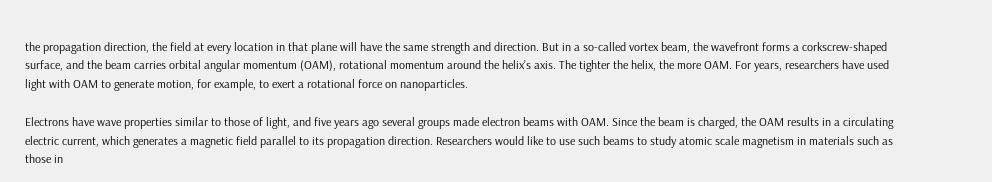the propagation direction, the field at every location in that plane will have the same strength and direction. But in a so-called vortex beam, the wavefront forms a corkscrew-shaped surface, and the beam carries orbital angular momentum (OAM), rotational momentum around the helix’s axis. The tighter the helix, the more OAM. For years, researchers have used light with OAM to generate motion, for example, to exert a rotational force on nanoparticles.

Electrons have wave properties similar to those of light, and five years ago several groups made electron beams with OAM. Since the beam is charged, the OAM results in a circulating electric current, which generates a magnetic field parallel to its propagation direction. Researchers would like to use such beams to study atomic scale magnetism in materials such as those in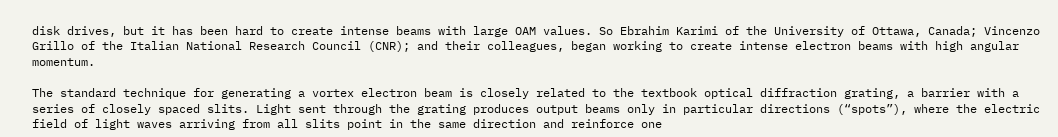disk drives, but it has been hard to create intense beams with large OAM values. So Ebrahim Karimi of the University of Ottawa, Canada; Vincenzo Grillo of the Italian National Research Council (CNR); and their colleagues, began working to create intense electron beams with high angular momentum.

The standard technique for generating a vortex electron beam is closely related to the textbook optical diffraction grating, a barrier with a series of closely spaced slits. Light sent through the grating produces output beams only in particular directions (“spots”), where the electric field of light waves arriving from all slits point in the same direction and reinforce one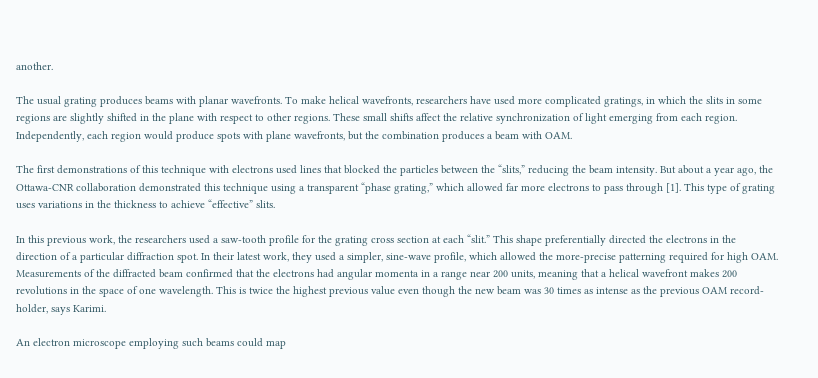another.

The usual grating produces beams with planar wavefronts. To make helical wavefronts, researchers have used more complicated gratings, in which the slits in some regions are slightly shifted in the plane with respect to other regions. These small shifts affect the relative synchronization of light emerging from each region. Independently, each region would produce spots with plane wavefronts, but the combination produces a beam with OAM.

The first demonstrations of this technique with electrons used lines that blocked the particles between the “slits,” reducing the beam intensity. But about a year ago, the Ottawa-CNR collaboration demonstrated this technique using a transparent “phase grating,” which allowed far more electrons to pass through [1]. This type of grating uses variations in the thickness to achieve “effective” slits.

In this previous work, the researchers used a saw-tooth profile for the grating cross section at each “slit.” This shape preferentially directed the electrons in the direction of a particular diffraction spot. In their latest work, they used a simpler, sine-wave profile, which allowed the more-precise patterning required for high OAM. Measurements of the diffracted beam confirmed that the electrons had angular momenta in a range near 200 units, meaning that a helical wavefront makes 200 revolutions in the space of one wavelength. This is twice the highest previous value even though the new beam was 30 times as intense as the previous OAM record-holder, says Karimi.

An electron microscope employing such beams could map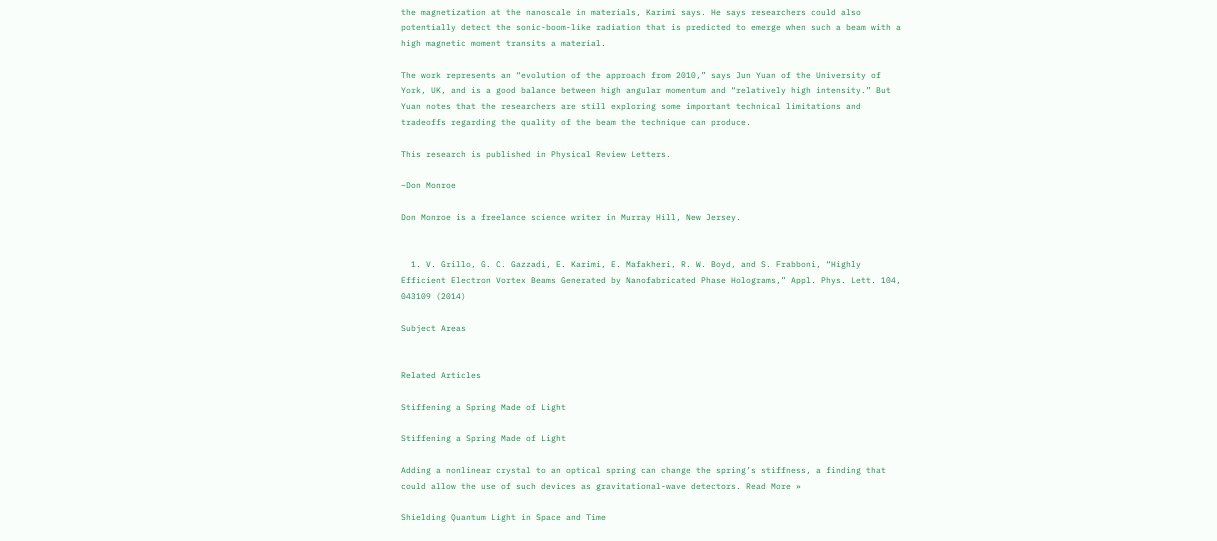the magnetization at the nanoscale in materials, Karimi says. He says researchers could also potentially detect the sonic-boom-like radiation that is predicted to emerge when such a beam with a high magnetic moment transits a material.

The work represents an “evolution of the approach from 2010,” says Jun Yuan of the University of York, UK, and is a good balance between high angular momentum and “relatively high intensity.” But Yuan notes that the researchers are still exploring some important technical limitations and tradeoffs regarding the quality of the beam the technique can produce.

This research is published in Physical Review Letters.

–Don Monroe

Don Monroe is a freelance science writer in Murray Hill, New Jersey.


  1. V. Grillo, G. C. Gazzadi, E. Karimi, E. Mafakheri, R. W. Boyd, and S. Frabboni, “Highly Efficient Electron Vortex Beams Generated by Nanofabricated Phase Holograms,” Appl. Phys. Lett. 104, 043109 (2014)

Subject Areas


Related Articles

Stiffening a Spring Made of Light

Stiffening a Spring Made of Light

Adding a nonlinear crystal to an optical spring can change the spring’s stiffness, a finding that could allow the use of such devices as gravitational-wave detectors. Read More »

Shielding Quantum Light in Space and Time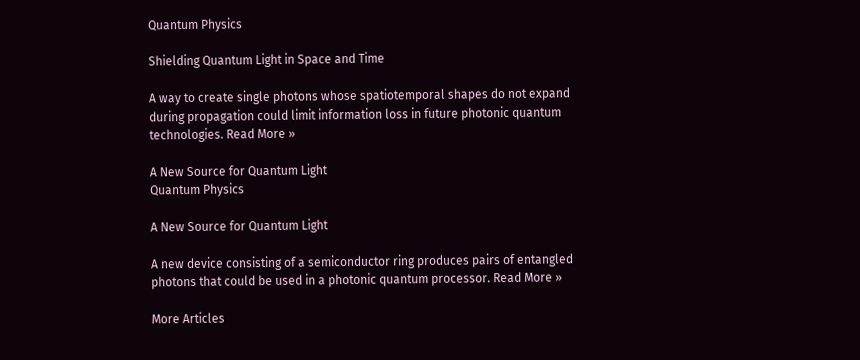Quantum Physics

Shielding Quantum Light in Space and Time

A way to create single photons whose spatiotemporal shapes do not expand during propagation could limit information loss in future photonic quantum technologies. Read More »

A New Source for Quantum Light
Quantum Physics

A New Source for Quantum Light

A new device consisting of a semiconductor ring produces pairs of entangled photons that could be used in a photonic quantum processor. Read More »

More Articles